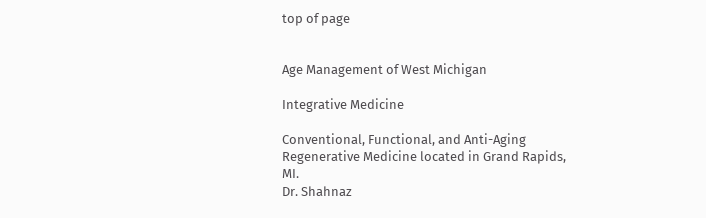top of page


Age Management of West Michigan

Integrative Medicine

Conventional, Functional, and Anti-Aging Regenerative Medicine located in Grand Rapids, MI.
Dr. Shahnaz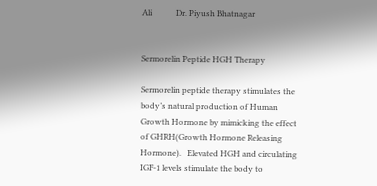Ali            Dr. Piyush Bhatnagar


Sermorelin Peptide HGH Therapy

Sermorelin peptide therapy stimulates the body’s natural production of Human Growth Hormone by mimicking the effect of GHRH(Growth Hormone Releasing Hormone).   Elevated HGH and circulating IGF-1 levels stimulate the body to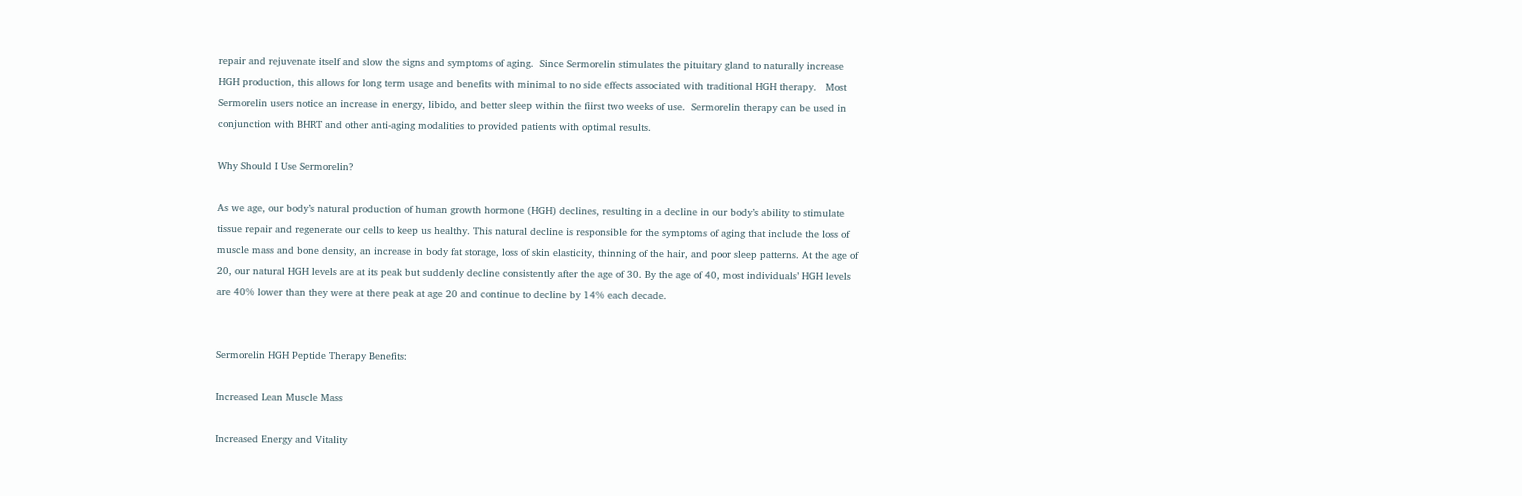repair and rejuvenate itself and slow the signs and symptoms of aging.  Since Sermorelin stimulates the pituitary gland to naturally increase HGH production, this allows for long term usage and benefits with minimal to no side effects associated with traditional HGH therapy.   Most Sermorelin users notice an increase in energy, libido, and better sleep within the fiirst two weeks of use.  Sermorelin therapy can be used in conjunction with BHRT and other anti-aging modalities to provided patients with optimal results.

Why Should I Use Sermorelin?

As we age, our body’s natural production of human growth hormone (HGH) declines, resulting in a decline in our body’s ability to stimulate tissue repair and regenerate our cells to keep us healthy. This natural decline is responsible for the symptoms of aging that include the loss of muscle mass and bone density, an increase in body fat storage, loss of skin elasticity, thinning of the hair, and poor sleep patterns. At the age of 20, our natural HGH levels are at its peak but suddenly decline consistently after the age of 30. By the age of 40, most individuals’ HGH levels are 40% lower than they were at there peak at age 20 and continue to decline by 14% each decade.


Sermorelin HGH Peptide Therapy Benefits:

Increased Lean Muscle Mass

Increased Energy and Vitality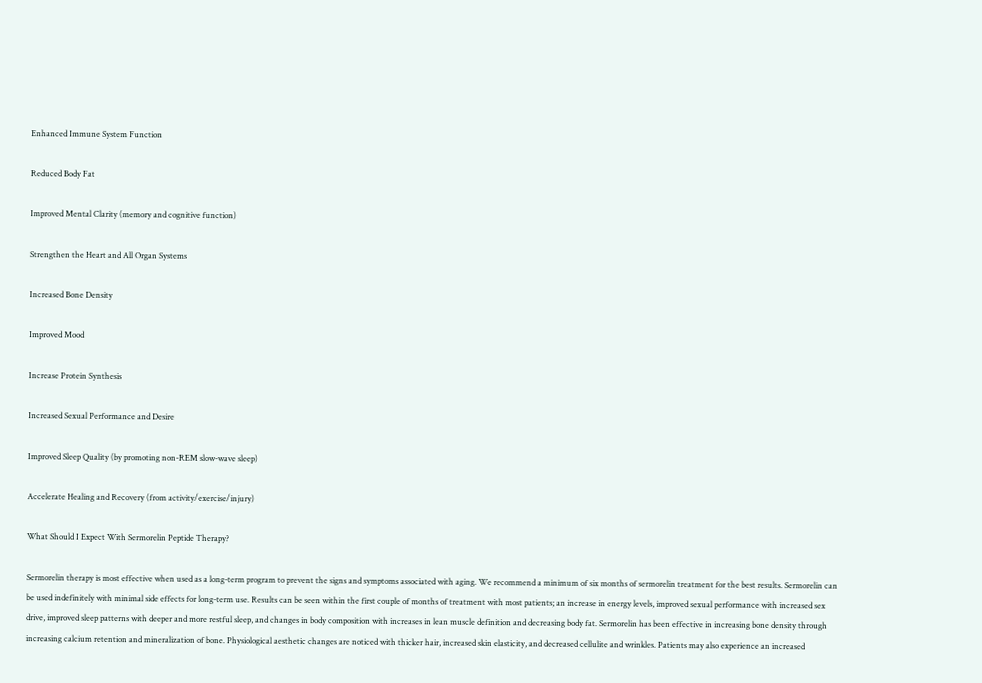Enhanced Immune System Function

Reduced Body Fat

Improved Mental Clarity (memory and cognitive function)

Strengthen the Heart and All Organ Systems

Increased Bone Density

Improved Mood

Increase Protein Synthesis

Increased Sexual Performance and Desire

Improved Sleep Quality (by promoting non-REM slow-wave sleep)

Accelerate Healing and Recovery (from activity/exercise/injury)

What Should I Expect With Sermorelin Peptide Therapy?

Sermorelin therapy is most effective when used as a long-term program to prevent the signs and symptoms associated with aging. We recommend a minimum of six months of sermorelin treatment for the best results. Sermorelin can be used indefinitely with minimal side effects for long-term use. Results can be seen within the first couple of months of treatment with most patients; an increase in energy levels, improved sexual performance with increased sex drive, improved sleep patterns with deeper and more restful sleep, and changes in body composition with increases in lean muscle definition and decreasing body fat. Sermorelin has been effective in increasing bone density through increasing calcium retention and mineralization of bone. Physiological aesthetic changes are noticed with thicker hair, increased skin elasticity, and decreased cellulite and wrinkles. Patients may also experience an increased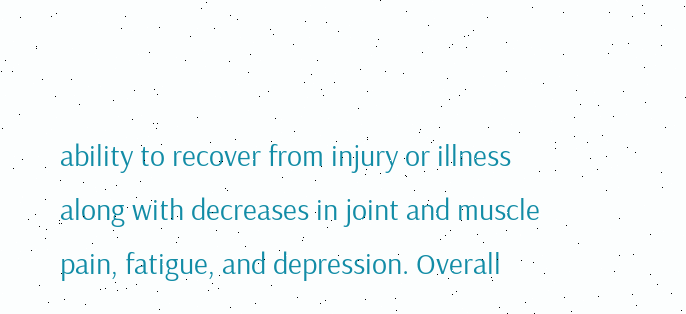ability to recover from injury or illness along with decreases in joint and muscle pain, fatigue, and depression. Overall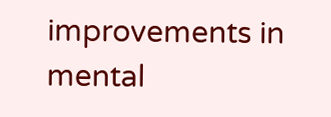improvements in mental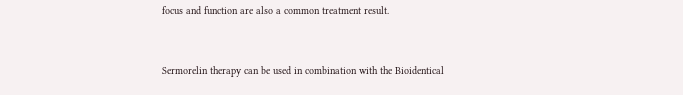focus and function are also a common treatment result.


Sermorelin therapy can be used in combination with the Bioidentical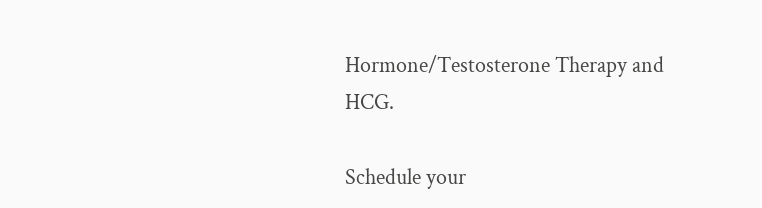Hormone/Testosterone Therapy and HCG.

Schedule your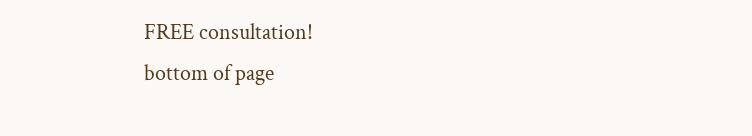FREE consultation!
bottom of page